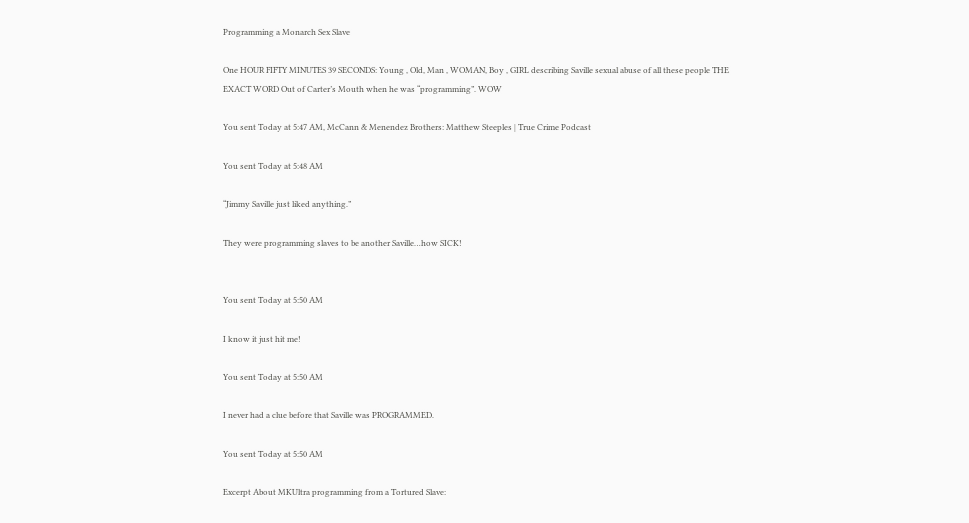Programming a Monarch Sex Slave

One HOUR FIFTY MINUTES 39 SECONDS: Young , Old, Man , WOMAN, Boy , GIRL describing Saville sexual abuse of all these people THE EXACT WORD Out of Carter’s Mouth when he was “programming”. WOW

You sent Today at 5:47 AM, McCann & Menendez Brothers: Matthew Steeples | True Crime Podcast

You sent Today at 5:48 AM

“Jimmy Saville just liked anything.”

They were programming slaves to be another Saville…how SICK!


You sent Today at 5:50 AM

I know it just hit me!

You sent Today at 5:50 AM

I never had a clue before that Saville was PROGRAMMED.

You sent Today at 5:50 AM

Excerpt About MKUltra programming from a Tortured Slave: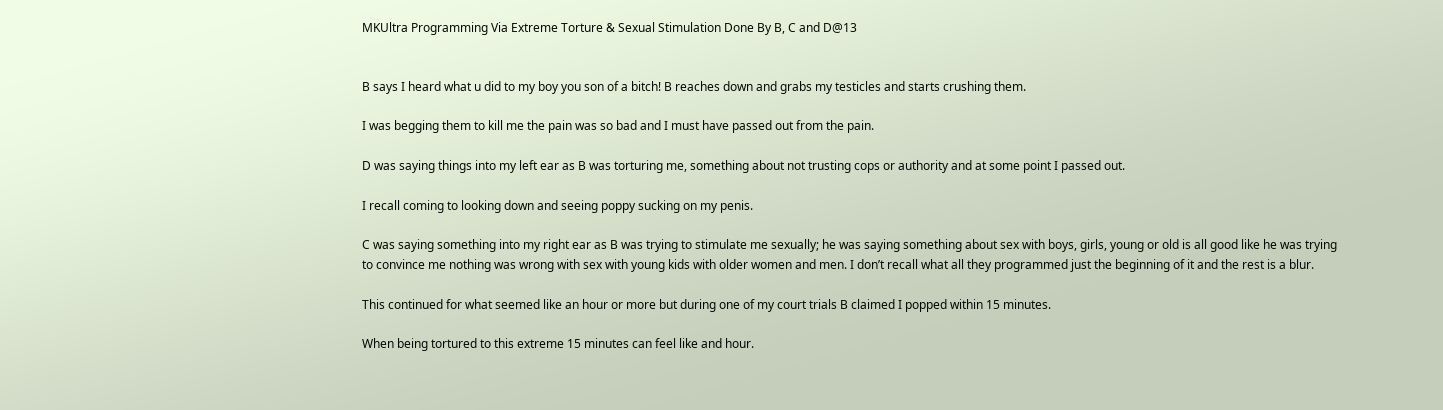MKUltra Programming Via Extreme Torture & Sexual Stimulation Done By B, C and D@13


B says I heard what u did to my boy you son of a bitch! B reaches down and grabs my testicles and starts crushing them.

I was begging them to kill me the pain was so bad and I must have passed out from the pain.

D was saying things into my left ear as B was torturing me, something about not trusting cops or authority and at some point I passed out.

I recall coming to looking down and seeing poppy sucking on my penis.

C was saying something into my right ear as B was trying to stimulate me sexually; he was saying something about sex with boys, girls, young or old is all good like he was trying to convince me nothing was wrong with sex with young kids with older women and men. I don’t recall what all they programmed just the beginning of it and the rest is a blur.

This continued for what seemed like an hour or more but during one of my court trials B claimed I popped within 15 minutes.

When being tortured to this extreme 15 minutes can feel like and hour.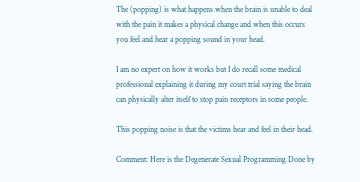The (popping) is what happens when the brain is unable to deal with the pain it makes a physical change and when this occurs you feel and hear a popping sound in your head.

I am no expert on how it works but I do recall some medical professional explaining it during my court trial saying the brain can physically alter itself to stop pain receptors in some people.

This popping noise is that the victims hear and feel in their head.

Comment: Here is the Degenerate Sexual Programming Done by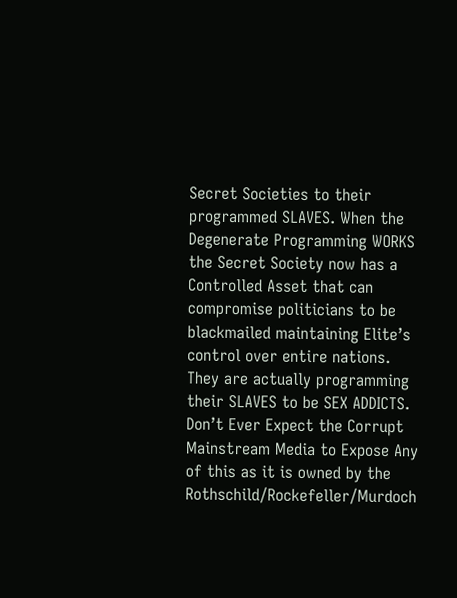Secret Societies to their programmed SLAVES. When the Degenerate Programming WORKS the Secret Society now has a Controlled Asset that can compromise politicians to be blackmailed maintaining Elite’s control over entire nations. They are actually programming their SLAVES to be SEX ADDICTS. Don’t Ever Expect the Corrupt Mainstream Media to Expose Any of this as it is owned by the Rothschild/Rockefeller/Murdoch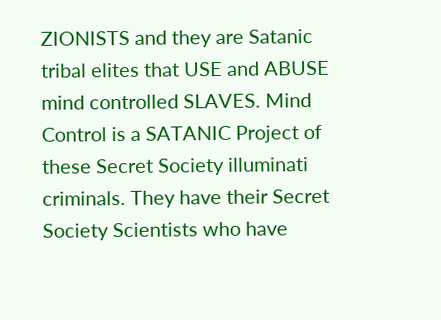ZIONISTS and they are Satanic tribal elites that USE and ABUSE mind controlled SLAVES. Mind Control is a SATANIC Project of these Secret Society illuminati criminals. They have their Secret Society Scientists who have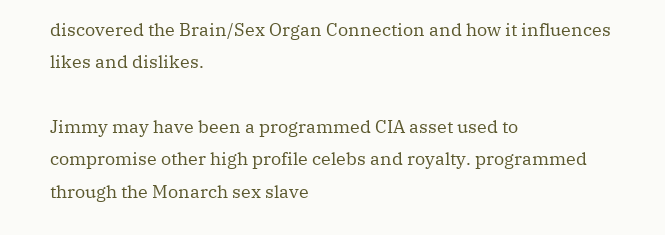discovered the Brain/Sex Organ Connection and how it influences likes and dislikes.

Jimmy may have been a programmed CIA asset used to compromise other high profile celebs and royalty. programmed through the Monarch sex slave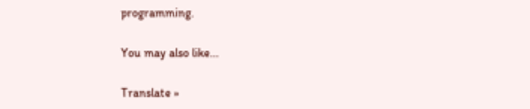programming.

You may also like...

Translate »